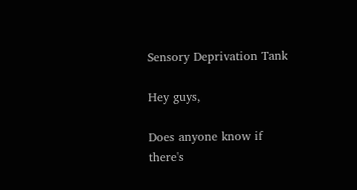Sensory Deprivation Tank

Hey guys,

Does anyone know if there's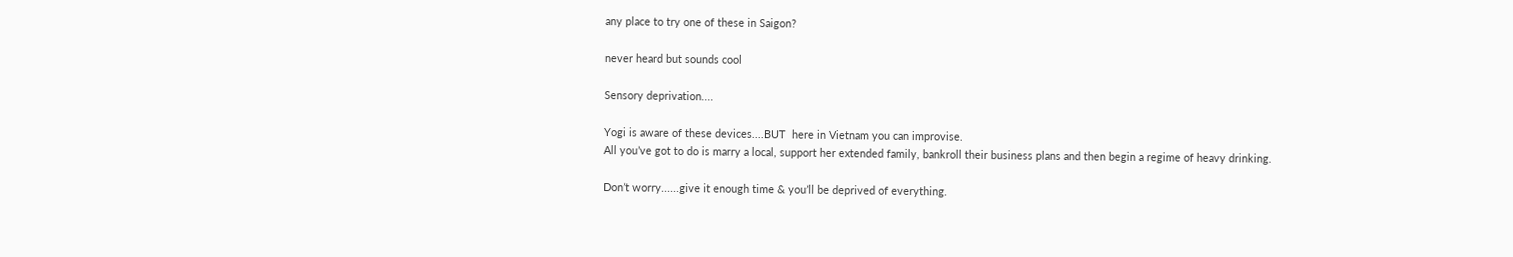any place to try one of these in Saigon?

never heard but sounds cool

Sensory deprivation....

Yogi is aware of these devices....BUT  here in Vietnam you can improvise.
All you’ve got to do is marry a local, support her extended family, bankroll their business plans and then begin a regime of heavy drinking.

Don’t worry......give it enough time & you’ll be deprived of everything.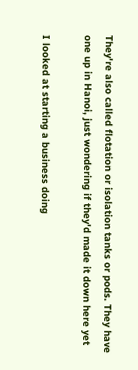They're also called flotation or isolation tanks or pods. They have one up in Hanoi, just wondering if they'd made it down here yet

I looked at starting a business doing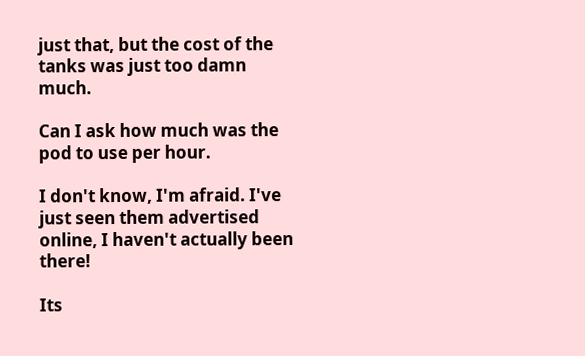just that, but the cost of the tanks was just too damn much.

Can I ask how much was the pod to use per hour.

I don't know, I'm afraid. I've just seen them advertised online, I haven't actually been there!

Its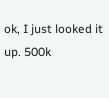ok, I just looked it up. 500k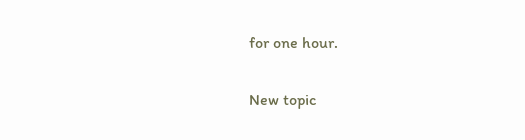for one hour.

New topic